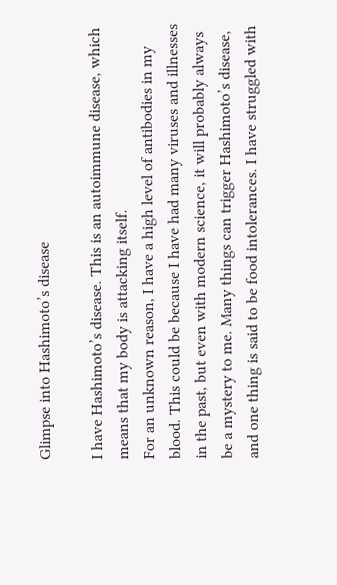Glimpse into Hashimoto’s disease

I have Hashimoto’s disease. This is an autoimmune disease, which means that my body is attacking itself.
For an unknown reason, I have a high level of antibodies in my blood. This could be because I have had many viruses and illnesses in the past, but even with modern science, it will probably always be a mystery to me. Many things can trigger Hashimoto’s disease, and one thing is said to be food intolerances. I have struggled with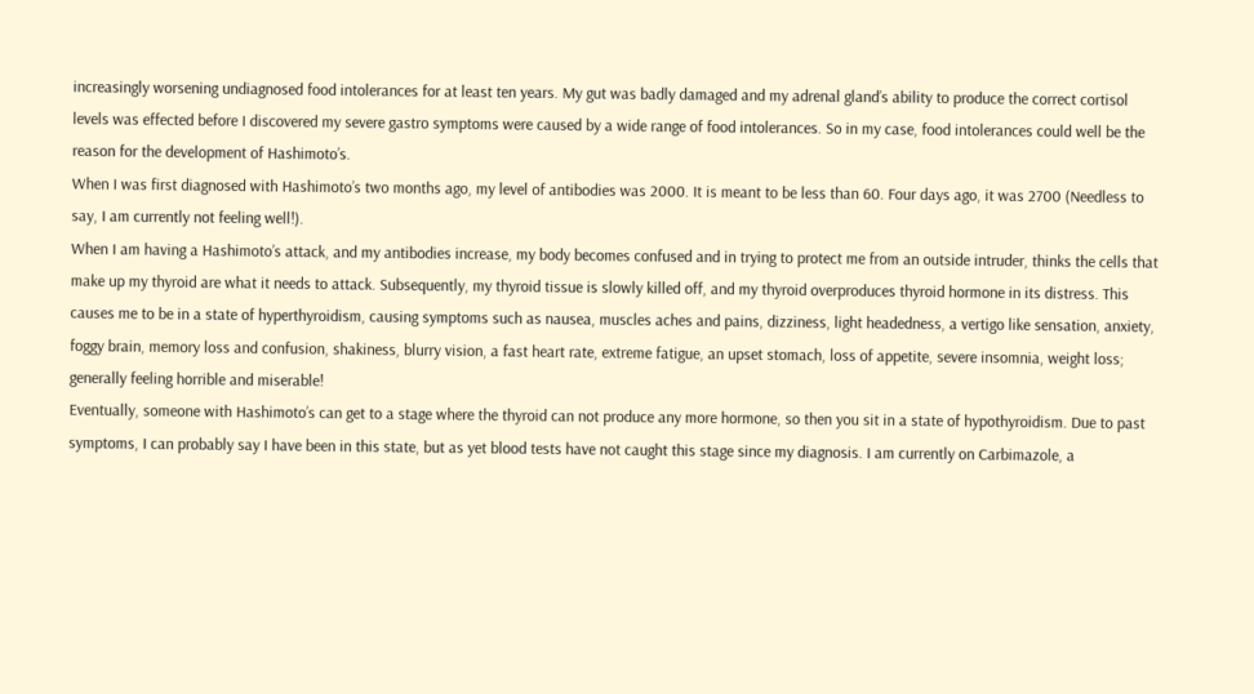increasingly worsening undiagnosed food intolerances for at least ten years. My gut was badly damaged and my adrenal gland’s ability to produce the correct cortisol levels was effected before I discovered my severe gastro symptoms were caused by a wide range of food intolerances. So in my case, food intolerances could well be the reason for the development of Hashimoto’s.
When I was first diagnosed with Hashimoto’s two months ago, my level of antibodies was 2000. It is meant to be less than 60. Four days ago, it was 2700 (Needless to say, I am currently not feeling well!).
When I am having a Hashimoto’s attack, and my antibodies increase, my body becomes confused and in trying to protect me from an outside intruder, thinks the cells that make up my thyroid are what it needs to attack. Subsequently, my thyroid tissue is slowly killed off, and my thyroid overproduces thyroid hormone in its distress. This causes me to be in a state of hyperthyroidism, causing symptoms such as nausea, muscles aches and pains, dizziness, light headedness, a vertigo like sensation, anxiety, foggy brain, memory loss and confusion, shakiness, blurry vision, a fast heart rate, extreme fatigue, an upset stomach, loss of appetite, severe insomnia, weight loss; generally feeling horrible and miserable!
Eventually, someone with Hashimoto’s can get to a stage where the thyroid can not produce any more hormone, so then you sit in a state of hypothyroidism. Due to past symptoms, I can probably say I have been in this state, but as yet blood tests have not caught this stage since my diagnosis. I am currently on Carbimazole, a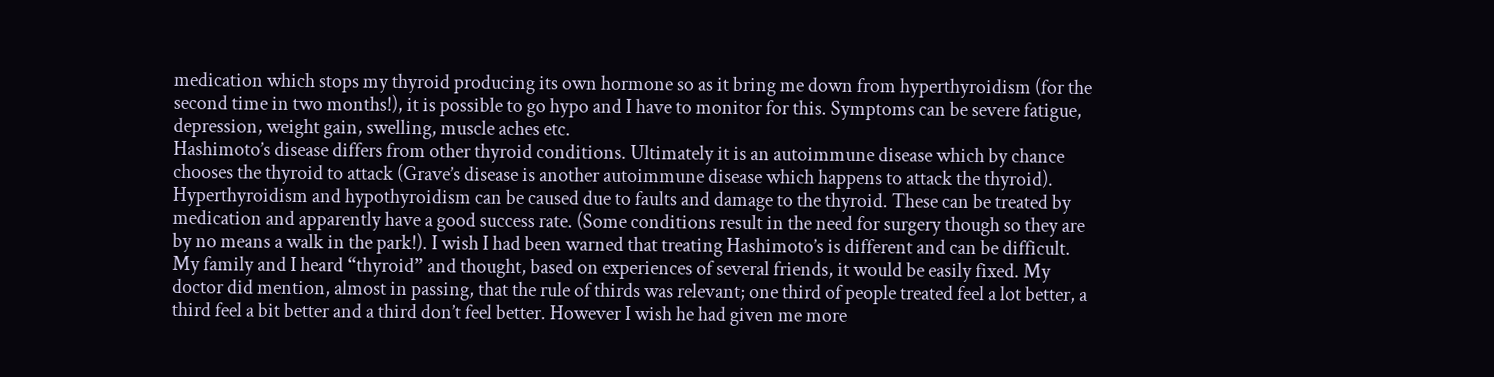medication which stops my thyroid producing its own hormone so as it bring me down from hyperthyroidism (for the second time in two months!), it is possible to go hypo and I have to monitor for this. Symptoms can be severe fatigue, depression, weight gain, swelling, muscle aches etc.
Hashimoto’s disease differs from other thyroid conditions. Ultimately it is an autoimmune disease which by chance chooses the thyroid to attack (Grave’s disease is another autoimmune disease which happens to attack the thyroid). Hyperthyroidism and hypothyroidism can be caused due to faults and damage to the thyroid. These can be treated by medication and apparently have a good success rate. (Some conditions result in the need for surgery though so they are by no means a walk in the park!). I wish I had been warned that treating Hashimoto’s is different and can be difficult. My family and I heard “thyroid” and thought, based on experiences of several friends, it would be easily fixed. My doctor did mention, almost in passing, that the rule of thirds was relevant; one third of people treated feel a lot better, a third feel a bit better and a third don’t feel better. However I wish he had given me more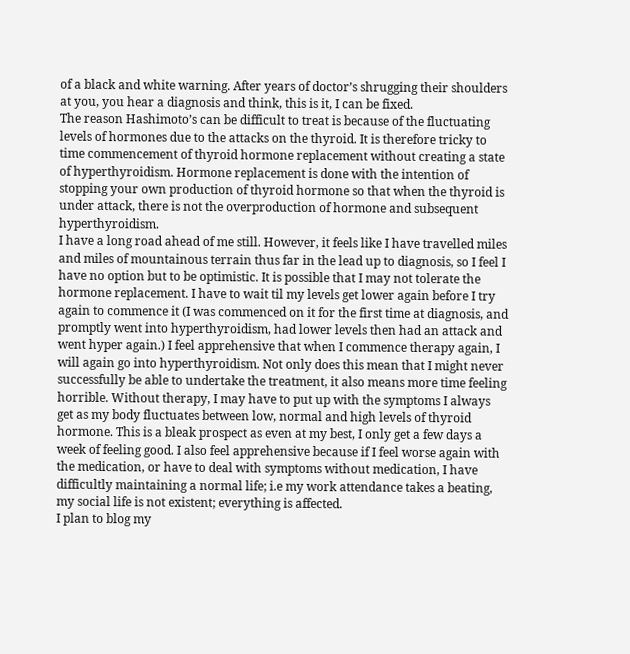of a black and white warning. After years of doctor’s shrugging their shoulders at you, you hear a diagnosis and think, this is it, I can be fixed.
The reason Hashimoto’s can be difficult to treat is because of the fluctuating levels of hormones due to the attacks on the thyroid. It is therefore tricky to time commencement of thyroid hormone replacement without creating a state of hyperthyroidism. Hormone replacement is done with the intention of stopping your own production of thyroid hormone so that when the thyroid is under attack, there is not the overproduction of hormone and subsequent hyperthyroidism.
I have a long road ahead of me still. However, it feels like I have travelled miles and miles of mountainous terrain thus far in the lead up to diagnosis, so I feel I have no option but to be optimistic. It is possible that I may not tolerate the hormone replacement. I have to wait til my levels get lower again before I try again to commence it (I was commenced on it for the first time at diagnosis, and promptly went into hyperthyroidism, had lower levels then had an attack and went hyper again.) I feel apprehensive that when I commence therapy again, I will again go into hyperthyroidism. Not only does this mean that I might never successfully be able to undertake the treatment, it also means more time feeling horrible. Without therapy, I may have to put up with the symptoms I always get as my body fluctuates between low, normal and high levels of thyroid hormone. This is a bleak prospect as even at my best, I only get a few days a week of feeling good. I also feel apprehensive because if I feel worse again with the medication, or have to deal with symptoms without medication, I have difficultly maintaining a normal life; i.e my work attendance takes a beating, my social life is not existent; everything is affected.
I plan to blog my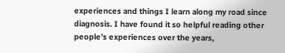experiences and things I learn along my road since diagnosis. I have found it so helpful reading other people’s experiences over the years,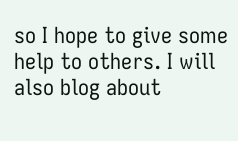so I hope to give some help to others. I will also blog about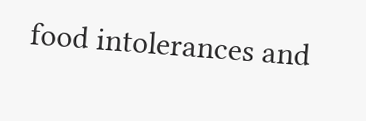food intolerances and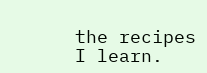the recipes I learn.